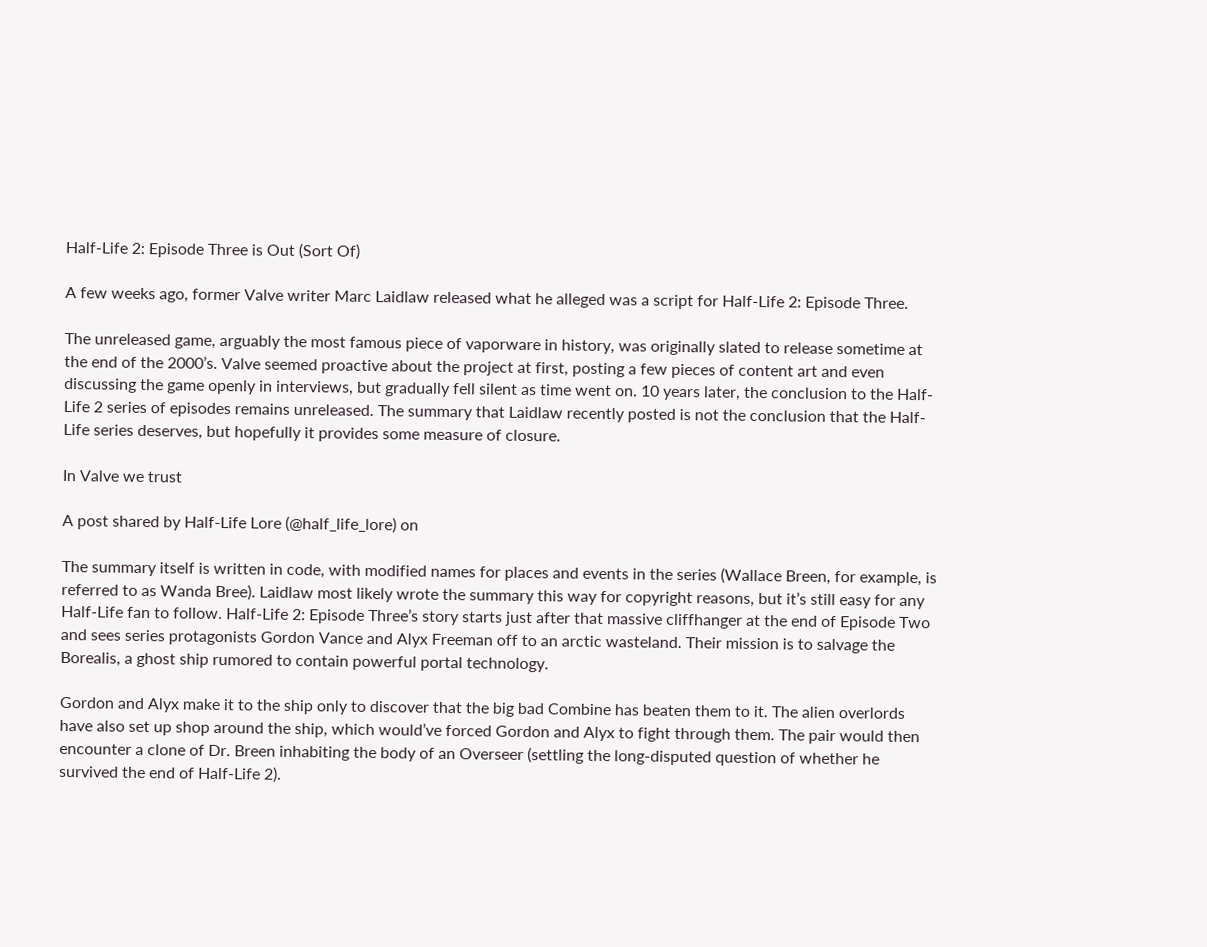Half-Life 2: Episode Three is Out (Sort Of)

A few weeks ago, former Valve writer Marc Laidlaw released what he alleged was a script for Half-Life 2: Episode Three.

The unreleased game, arguably the most famous piece of vaporware in history, was originally slated to release sometime at the end of the 2000’s. Valve seemed proactive about the project at first, posting a few pieces of content art and even discussing the game openly in interviews, but gradually fell silent as time went on. 10 years later, the conclusion to the Half-Life 2 series of episodes remains unreleased. The summary that Laidlaw recently posted is not the conclusion that the Half-Life series deserves, but hopefully it provides some measure of closure.

In Valve we trust

A post shared by Half-Life Lore (@half_life_lore) on

The summary itself is written in code, with modified names for places and events in the series (Wallace Breen, for example, is referred to as Wanda Bree). Laidlaw most likely wrote the summary this way for copyright reasons, but it’s still easy for any Half-Life fan to follow. Half-Life 2: Episode Three’s story starts just after that massive cliffhanger at the end of Episode Two and sees series protagonists Gordon Vance and Alyx Freeman off to an arctic wasteland. Their mission is to salvage the Borealis, a ghost ship rumored to contain powerful portal technology.

Gordon and Alyx make it to the ship only to discover that the big bad Combine has beaten them to it. The alien overlords have also set up shop around the ship, which would’ve forced Gordon and Alyx to fight through them. The pair would then encounter a clone of Dr. Breen inhabiting the body of an Overseer (settling the long-disputed question of whether he survived the end of Half-Life 2).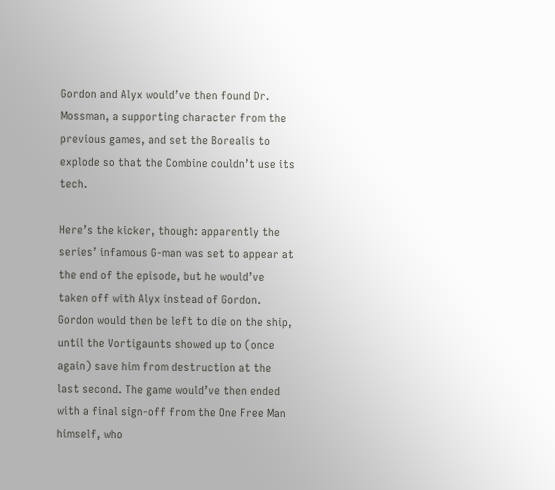Gordon and Alyx would’ve then found Dr. Mossman, a supporting character from the previous games, and set the Borealis to explode so that the Combine couldn’t use its tech.

Here’s the kicker, though: apparently the series’ infamous G-man was set to appear at the end of the episode, but he would’ve taken off with Alyx instead of Gordon. Gordon would then be left to die on the ship, until the Vortigaunts showed up to (once again) save him from destruction at the last second. The game would’ve then ended with a final sign-off from the One Free Man himself, who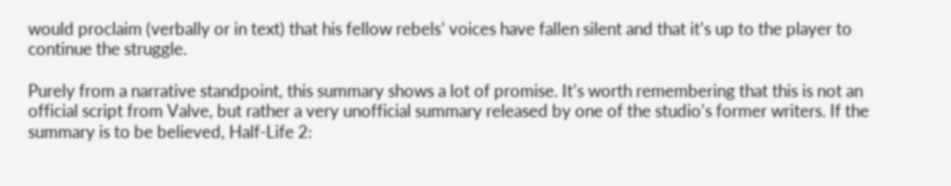would proclaim (verbally or in text) that his fellow rebels’ voices have fallen silent and that it’s up to the player to continue the struggle.

Purely from a narrative standpoint, this summary shows a lot of promise. It’s worth remembering that this is not an official script from Valve, but rather a very unofficial summary released by one of the studio’s former writers. If the summary is to be believed, Half-Life 2: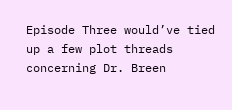Episode Three would’ve tied up a few plot threads concerning Dr. Breen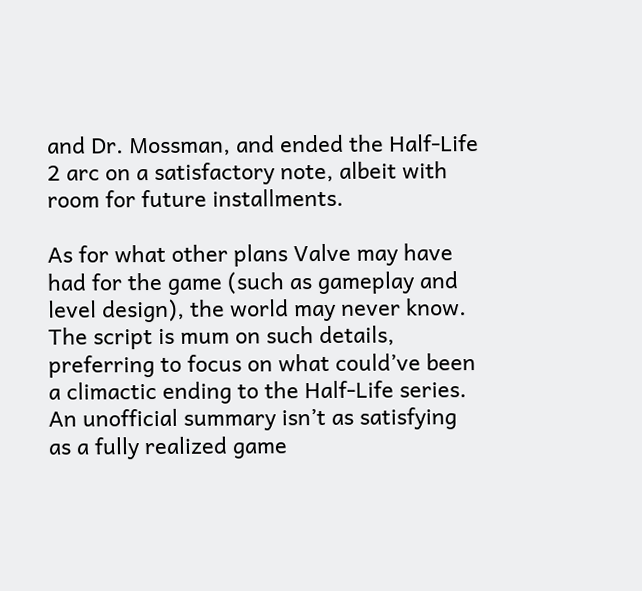and Dr. Mossman, and ended the Half-Life 2 arc on a satisfactory note, albeit with room for future installments.

As for what other plans Valve may have had for the game (such as gameplay and level design), the world may never know. The script is mum on such details, preferring to focus on what could’ve been a climactic ending to the Half-Life series. An unofficial summary isn’t as satisfying as a fully realized game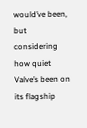would’ve been, but considering how quiet Valve’s been on its flagship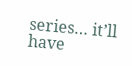series… it’ll have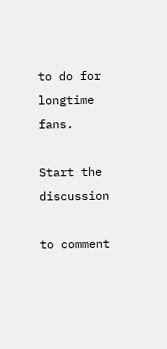to do for longtime fans.

Start the discussion

to comment